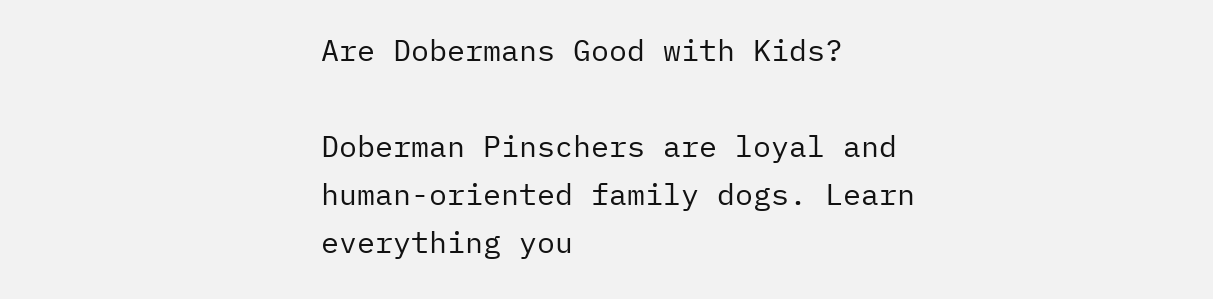Are Dobermans Good with Kids?

Doberman Pinschers are loyal and human-oriented family dogs. Learn everything you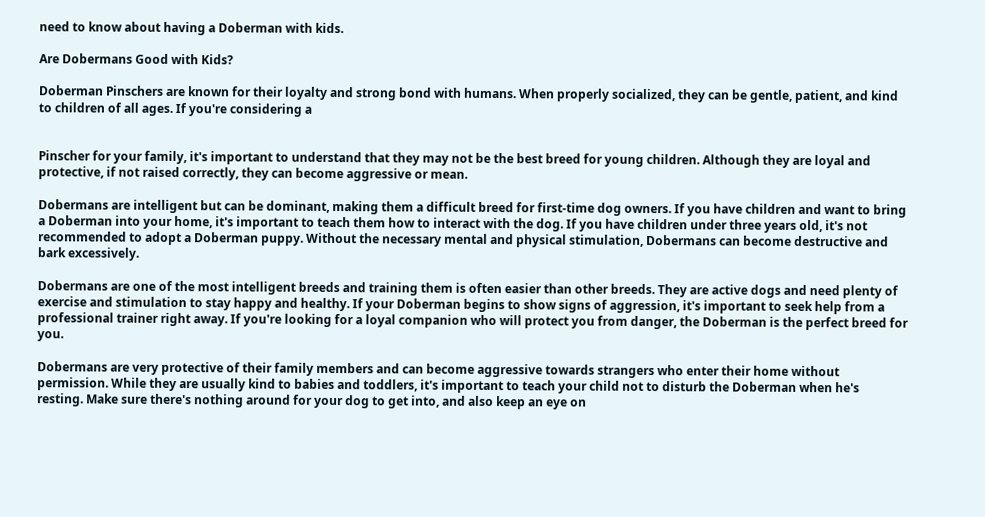need to know about having a Doberman with kids.

Are Dobermans Good with Kids?

Doberman Pinschers are known for their loyalty and strong bond with humans. When properly socialized, they can be gentle, patient, and kind to children of all ages. If you're considering a


Pinscher for your family, it's important to understand that they may not be the best breed for young children. Although they are loyal and protective, if not raised correctly, they can become aggressive or mean.

Dobermans are intelligent but can be dominant, making them a difficult breed for first-time dog owners. If you have children and want to bring a Doberman into your home, it's important to teach them how to interact with the dog. If you have children under three years old, it's not recommended to adopt a Doberman puppy. Without the necessary mental and physical stimulation, Dobermans can become destructive and bark excessively.

Dobermans are one of the most intelligent breeds and training them is often easier than other breeds. They are active dogs and need plenty of exercise and stimulation to stay happy and healthy. If your Doberman begins to show signs of aggression, it's important to seek help from a professional trainer right away. If you're looking for a loyal companion who will protect you from danger, the Doberman is the perfect breed for you.

Dobermans are very protective of their family members and can become aggressive towards strangers who enter their home without permission. While they are usually kind to babies and toddlers, it's important to teach your child not to disturb the Doberman when he's resting. Make sure there's nothing around for your dog to get into, and also keep an eye on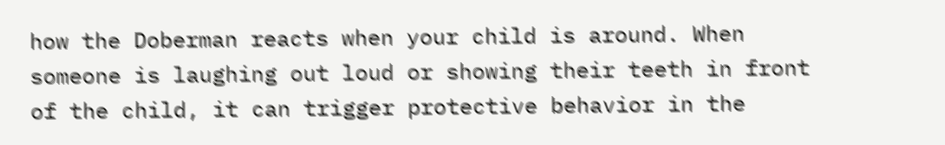how the Doberman reacts when your child is around. When someone is laughing out loud or showing their teeth in front of the child, it can trigger protective behavior in the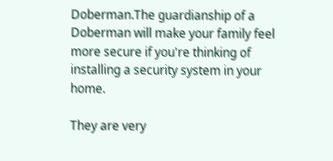Doberman.The guardianship of a Doberman will make your family feel more secure if you're thinking of installing a security system in your home.

They are very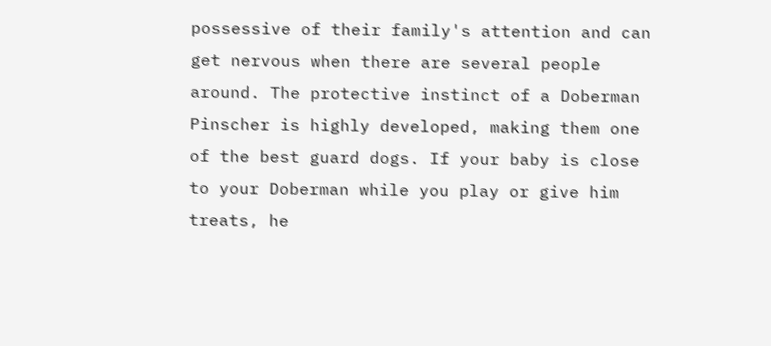possessive of their family's attention and can get nervous when there are several people around. The protective instinct of a Doberman Pinscher is highly developed, making them one of the best guard dogs. If your baby is close to your Doberman while you play or give him treats, he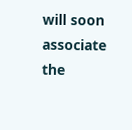will soon associate the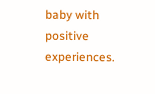baby with positive experiences.